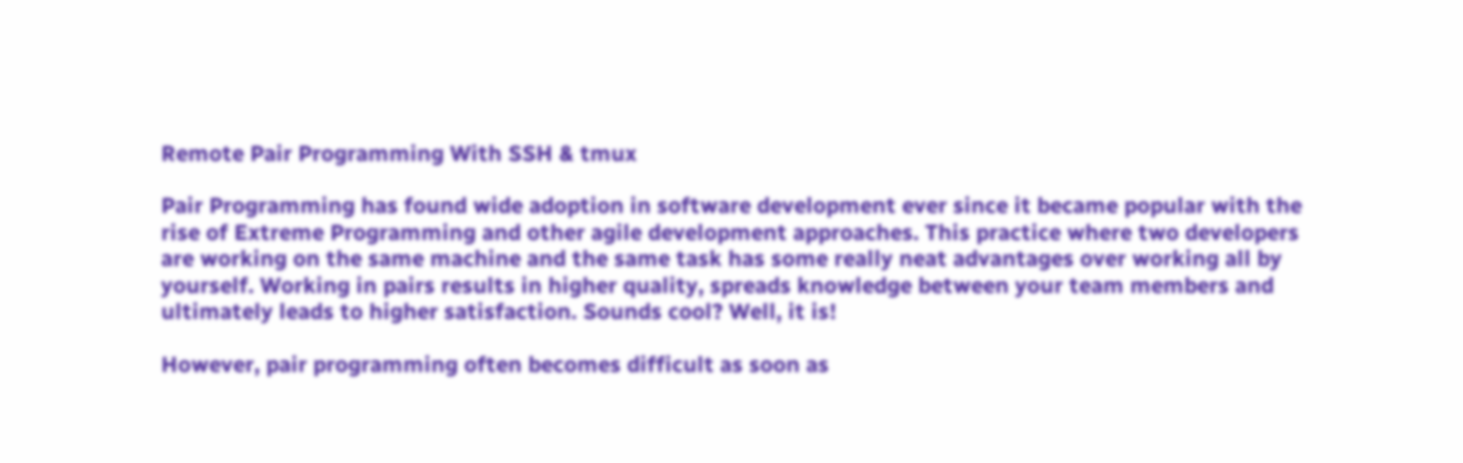Remote Pair Programming With SSH & tmux

Pair Programming has found wide adoption in software development ever since it became popular with the rise of Extreme Programming and other agile development approaches. This practice where two developers are working on the same machine and the same task has some really neat advantages over working all by yourself. Working in pairs results in higher quality, spreads knowledge between your team members and ultimately leads to higher satisfaction. Sounds cool? Well, it is!

However, pair programming often becomes difficult as soon as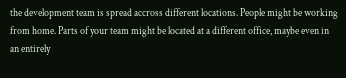the development team is spread accross different locations. People might be working from home. Parts of your team might be located at a different office, maybe even in an entirely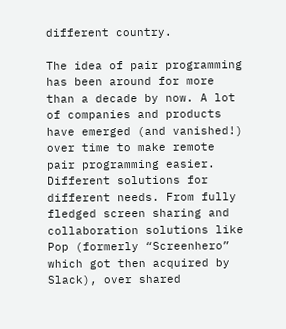different country.

The idea of pair programming has been around for more than a decade by now. A lot of companies and products have emerged (and vanished!) over time to make remote pair programming easier. Different solutions for different needs. From fully fledged screen sharing and collaboration solutions like Pop (formerly “Screenhero” which got then acquired by Slack), over shared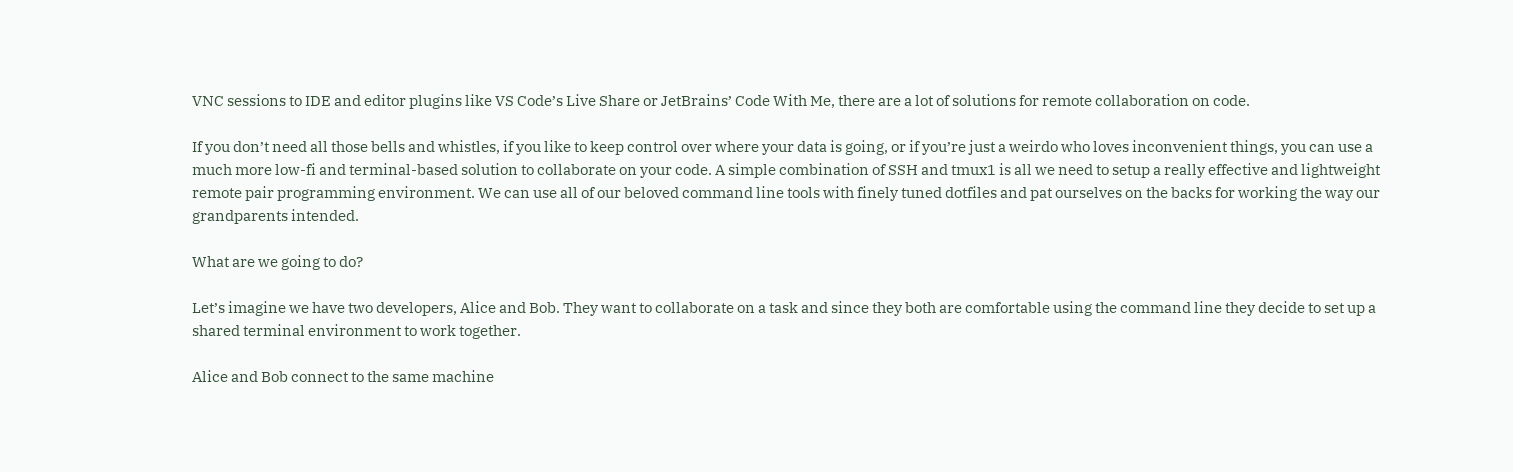VNC sessions to IDE and editor plugins like VS Code’s Live Share or JetBrains’ Code With Me, there are a lot of solutions for remote collaboration on code.

If you don’t need all those bells and whistles, if you like to keep control over where your data is going, or if you’re just a weirdo who loves inconvenient things, you can use a much more low-fi and terminal-based solution to collaborate on your code. A simple combination of SSH and tmux1 is all we need to setup a really effective and lightweight remote pair programming environment. We can use all of our beloved command line tools with finely tuned dotfiles and pat ourselves on the backs for working the way our grandparents intended.

What are we going to do?

Let’s imagine we have two developers, Alice and Bob. They want to collaborate on a task and since they both are comfortable using the command line they decide to set up a shared terminal environment to work together.

Alice and Bob connect to the same machine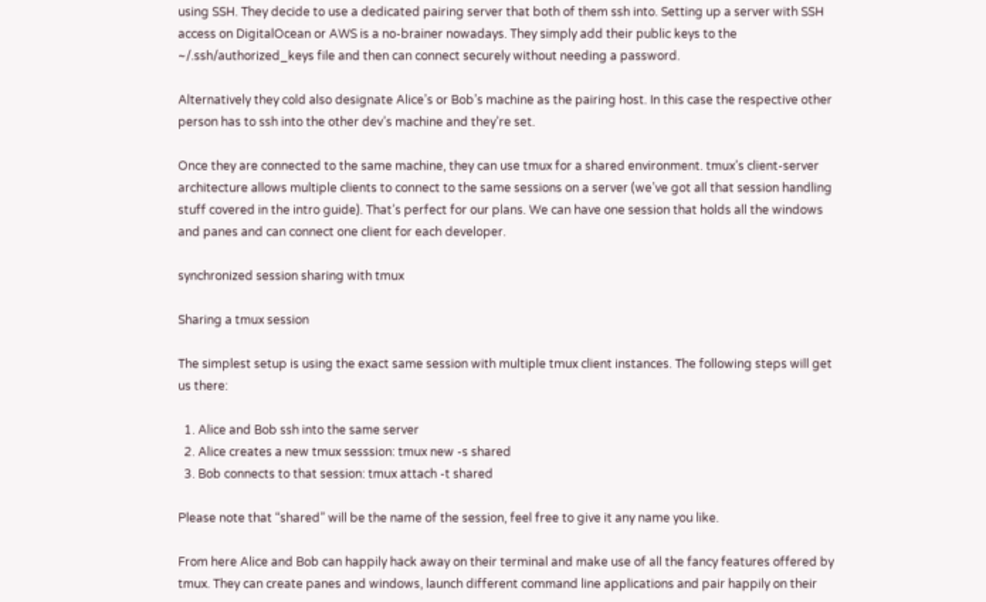using SSH. They decide to use a dedicated pairing server that both of them ssh into. Setting up a server with SSH access on DigitalOcean or AWS is a no-brainer nowadays. They simply add their public keys to the ~/.ssh/authorized_keys file and then can connect securely without needing a password.

Alternatively they cold also designate Alice’s or Bob’s machine as the pairing host. In this case the respective other person has to ssh into the other dev’s machine and they’re set.

Once they are connected to the same machine, they can use tmux for a shared environment. tmux’s client-server architecture allows multiple clients to connect to the same sessions on a server (we’ve got all that session handling stuff covered in the intro guide). That’s perfect for our plans. We can have one session that holds all the windows and panes and can connect one client for each developer.

synchronized session sharing with tmux

Sharing a tmux session

The simplest setup is using the exact same session with multiple tmux client instances. The following steps will get us there:

  1. Alice and Bob ssh into the same server
  2. Alice creates a new tmux sesssion: tmux new -s shared
  3. Bob connects to that session: tmux attach -t shared

Please note that “shared” will be the name of the session, feel free to give it any name you like.

From here Alice and Bob can happily hack away on their terminal and make use of all the fancy features offered by tmux. They can create panes and windows, launch different command line applications and pair happily on their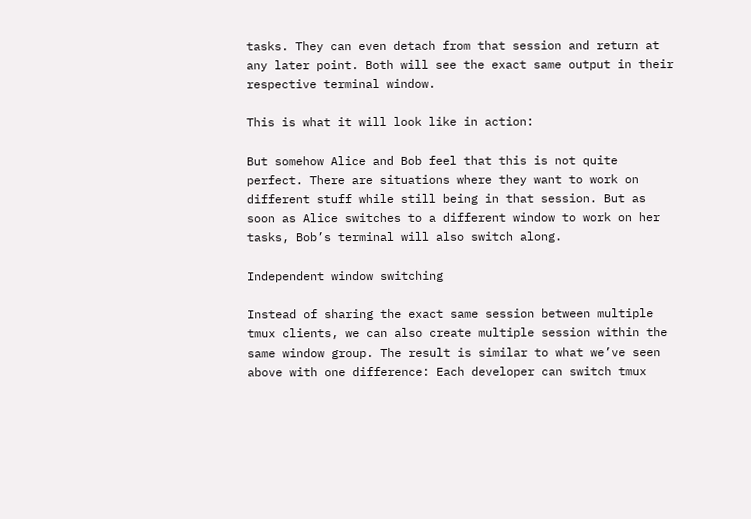tasks. They can even detach from that session and return at any later point. Both will see the exact same output in their respective terminal window.

This is what it will look like in action:

But somehow Alice and Bob feel that this is not quite perfect. There are situations where they want to work on different stuff while still being in that session. But as soon as Alice switches to a different window to work on her tasks, Bob’s terminal will also switch along.

Independent window switching

Instead of sharing the exact same session between multiple tmux clients, we can also create multiple session within the same window group. The result is similar to what we’ve seen above with one difference: Each developer can switch tmux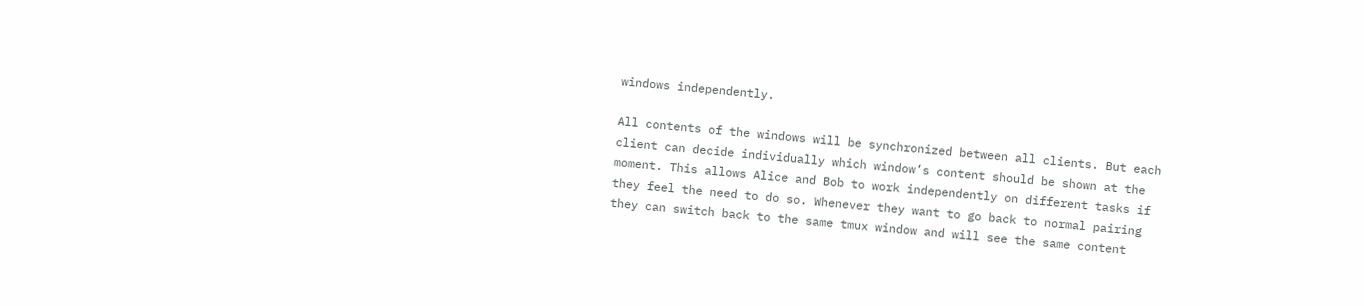windows independently.

All contents of the windows will be synchronized between all clients. But each client can decide individually which window’s content should be shown at the moment. This allows Alice and Bob to work independently on different tasks if they feel the need to do so. Whenever they want to go back to normal pairing they can switch back to the same tmux window and will see the same content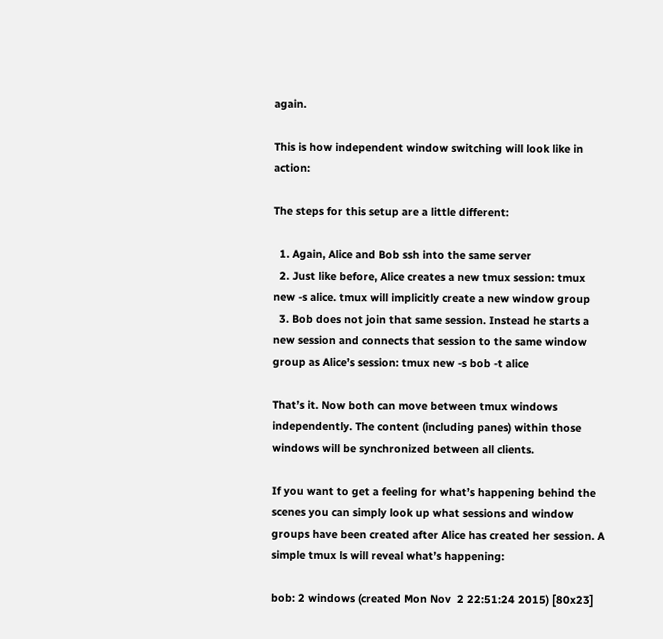again.

This is how independent window switching will look like in action:

The steps for this setup are a little different:

  1. Again, Alice and Bob ssh into the same server
  2. Just like before, Alice creates a new tmux session: tmux new -s alice. tmux will implicitly create a new window group
  3. Bob does not join that same session. Instead he starts a new session and connects that session to the same window group as Alice’s session: tmux new -s bob -t alice

That’s it. Now both can move between tmux windows independently. The content (including panes) within those windows will be synchronized between all clients.

If you want to get a feeling for what’s happening behind the scenes you can simply look up what sessions and window groups have been created after Alice has created her session. A simple tmux ls will reveal what’s happening:

bob: 2 windows (created Mon Nov  2 22:51:24 2015) [80x23]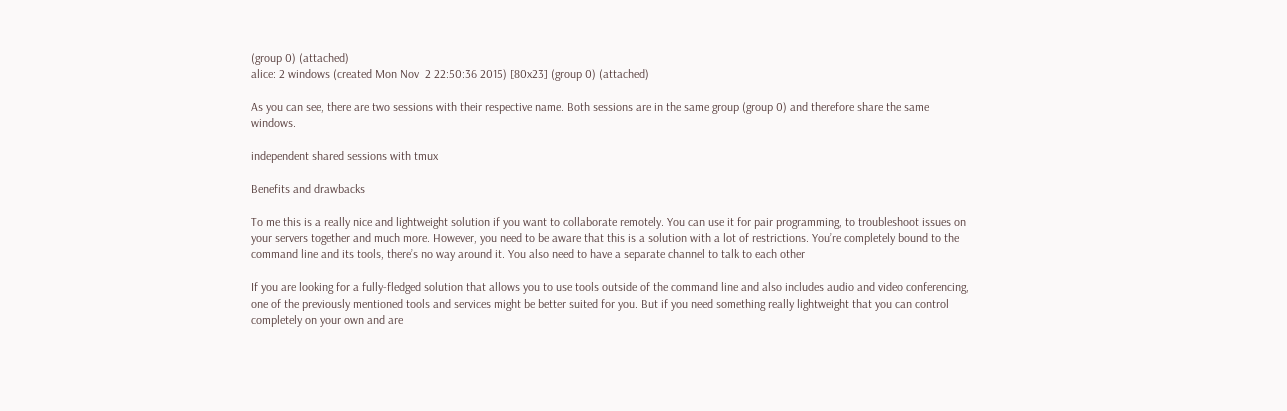(group 0) (attached)
alice: 2 windows (created Mon Nov  2 22:50:36 2015) [80x23] (group 0) (attached)

As you can see, there are two sessions with their respective name. Both sessions are in the same group (group 0) and therefore share the same windows.

independent shared sessions with tmux

Benefits and drawbacks

To me this is a really nice and lightweight solution if you want to collaborate remotely. You can use it for pair programming, to troubleshoot issues on your servers together and much more. However, you need to be aware that this is a solution with a lot of restrictions. You’re completely bound to the command line and its tools, there’s no way around it. You also need to have a separate channel to talk to each other

If you are looking for a fully-fledged solution that allows you to use tools outside of the command line and also includes audio and video conferencing, one of the previously mentioned tools and services might be better suited for you. But if you need something really lightweight that you can control completely on your own and are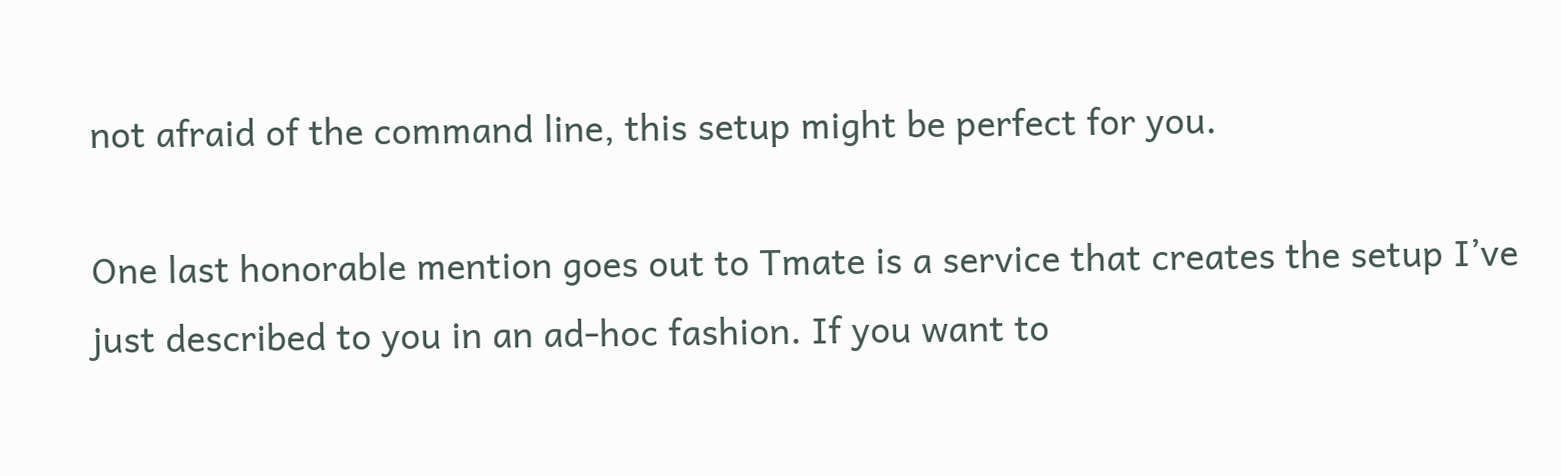not afraid of the command line, this setup might be perfect for you.

One last honorable mention goes out to Tmate is a service that creates the setup I’ve just described to you in an ad-hoc fashion. If you want to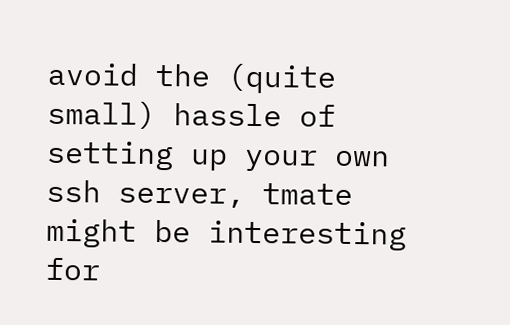avoid the (quite small) hassle of setting up your own ssh server, tmate might be interesting for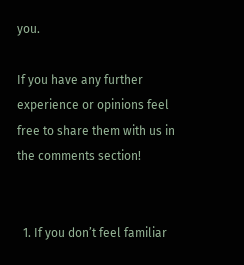you.

If you have any further experience or opinions feel free to share them with us in the comments section!


  1. If you don’t feel familiar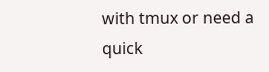with tmux or need a quick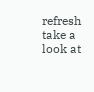refresh take a look at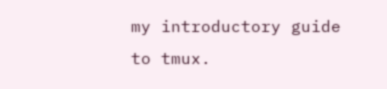my introductory guide to tmux.